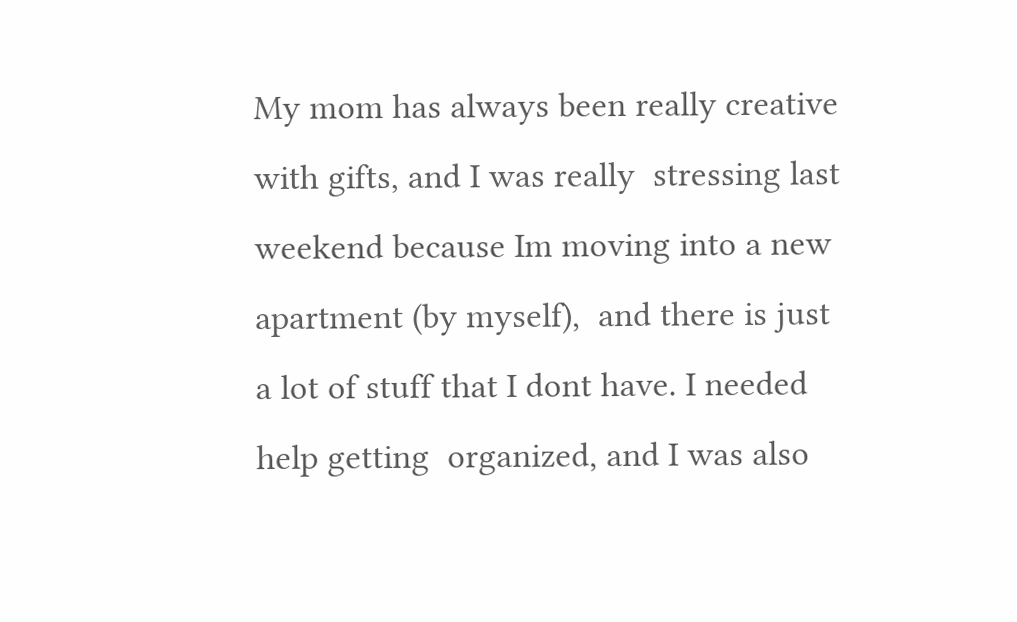My mom has always been really creative with gifts, and I was really  stressing last weekend because Im moving into a new apartment (by myself),  and there is just a lot of stuff that I dont have. I needed help getting  organized, and I was also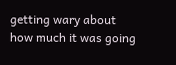getting wary about how much it was going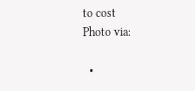to cost
Photo via:

  •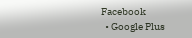Facebook
  • Google Plus